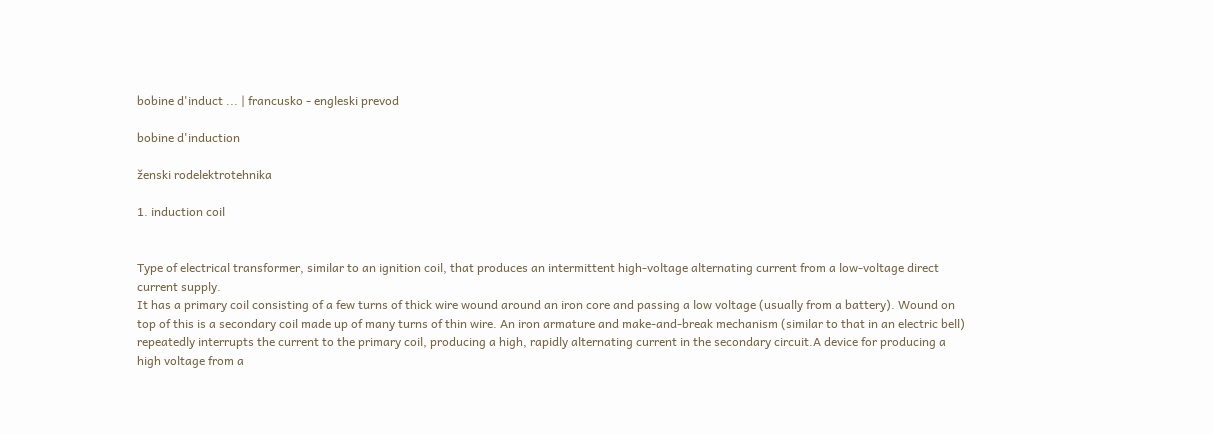bobine d'induct ... | francusko - engleski prevod

bobine d'induction

ženski rodelektrotehnika

1. induction coil


Type of electrical transformer, similar to an ignition coil, that produces an intermittent high-voltage alternating current from a low-voltage direct current supply.
It has a primary coil consisting of a few turns of thick wire wound around an iron core and passing a low voltage (usually from a battery). Wound on top of this is a secondary coil made up of many turns of thin wire. An iron armature and make-and-break mechanism (similar to that in an electric bell) repeatedly interrupts the current to the primary coil, producing a high, rapidly alternating current in the secondary circuit.A device for producing a high voltage from a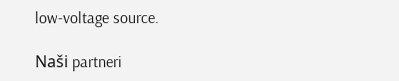low-voltage source.

Naši partneri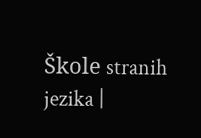Škole stranih jezika |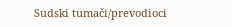Sudski tumači/prevodioci